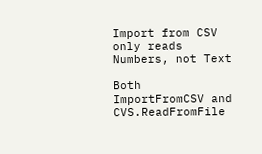Import from CSV only reads Numbers, not Text

Both ImportFromCSV and CVS.ReadFromFile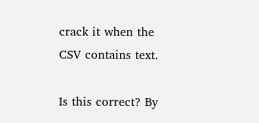crack it when the CSV contains text.

Is this correct? By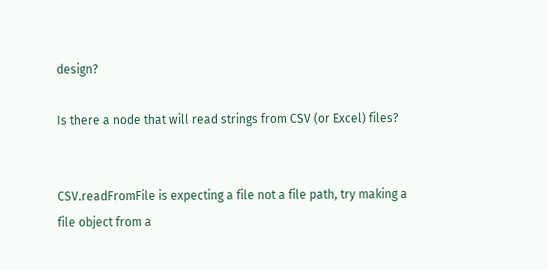design?

Is there a node that will read strings from CSV (or Excel) files?


CSV.readFromFile is expecting a file not a file path, try making a file object from a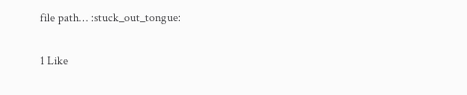file path… :stuck_out_tongue:

1 Like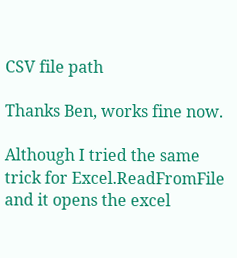CSV file path

Thanks Ben, works fine now.

Although I tried the same trick for Excel.ReadFromFile and it opens the excel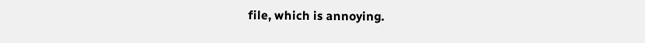file, which is annoying.